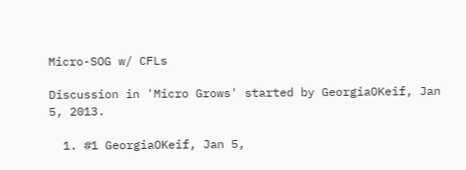Micro-SOG w/ CFLs

Discussion in 'Micro Grows' started by GeorgiaOKeif, Jan 5, 2013.

  1. #1 GeorgiaOKeif, Jan 5,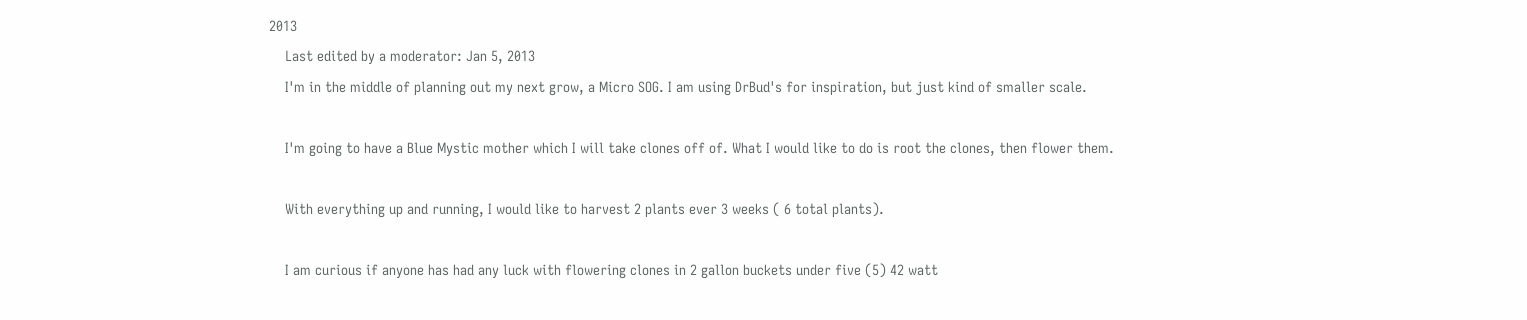2013
    Last edited by a moderator: Jan 5, 2013
    I'm in the middle of planning out my next grow, a Micro SOG. I am using DrBud's for inspiration, but just kind of smaller scale.

    I'm going to have a Blue Mystic mother which I will take clones off of. What I would like to do is root the clones, then flower them.

    With everything up and running, I would like to harvest 2 plants ever 3 weeks ( 6 total plants).

    I am curious if anyone has had any luck with flowering clones in 2 gallon buckets under five (5) 42 watt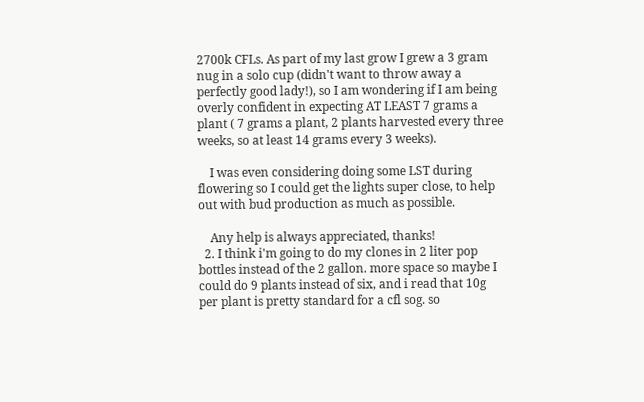2700k CFLs. As part of my last grow I grew a 3 gram nug in a solo cup (didn't want to throw away a perfectly good lady!), so I am wondering if I am being overly confident in expecting AT LEAST 7 grams a plant ( 7 grams a plant, 2 plants harvested every three weeks, so at least 14 grams every 3 weeks).

    I was even considering doing some LST during flowering so I could get the lights super close, to help out with bud production as much as possible.

    Any help is always appreciated, thanks!
  2. I think i'm going to do my clones in 2 liter pop bottles instead of the 2 gallon. more space so maybe I could do 9 plants instead of six, and i read that 10g per plant is pretty standard for a cfl sog. so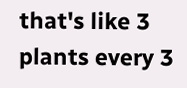that's like 3 plants every 3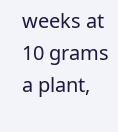weeks at 10 grams a plant,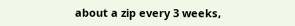about a zip every 3 weeks,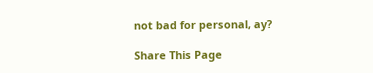not bad for personal, ay?

Share This Page